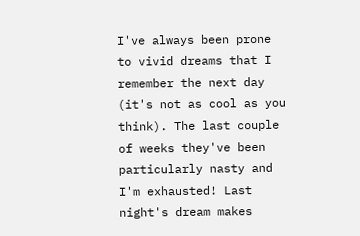I've always been prone to vivid dreams that I remember the next day (it's not as cool as you think). The last couple of weeks they've been particularly nasty and I'm exhausted! Last night's dream makes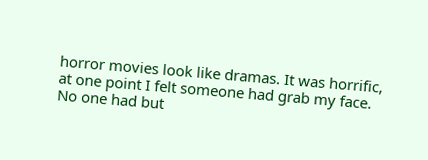horror movies look like dramas. It was horrific, at one point I felt someone had grab my face. No one had but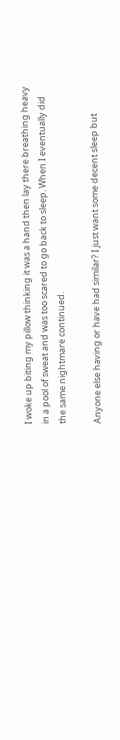I woke up biting my pillow thinking it was a hand then lay there breathing heavy in a pool of sweat and was too scared to go back to sleep. When I eventually did the same nightmare continued.

Anyone else having or have had similar? I just want some decent sleep but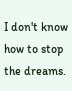I don't know how to stop the dreams.